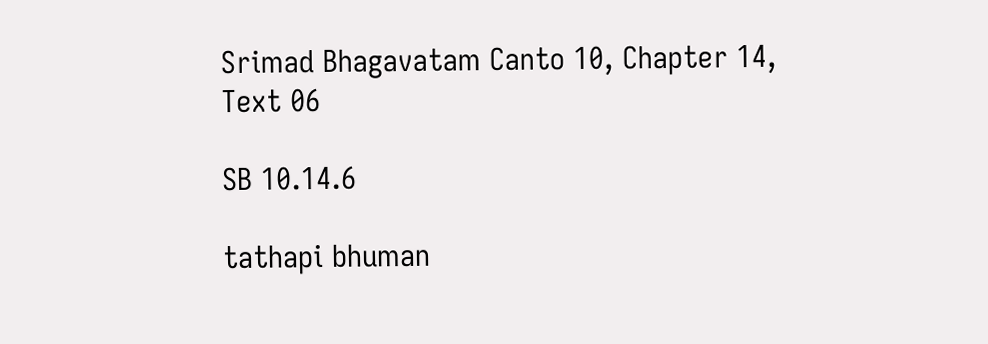Srimad Bhagavatam Canto 10, Chapter 14, Text 06

SB 10.14.6

tathapi bhuman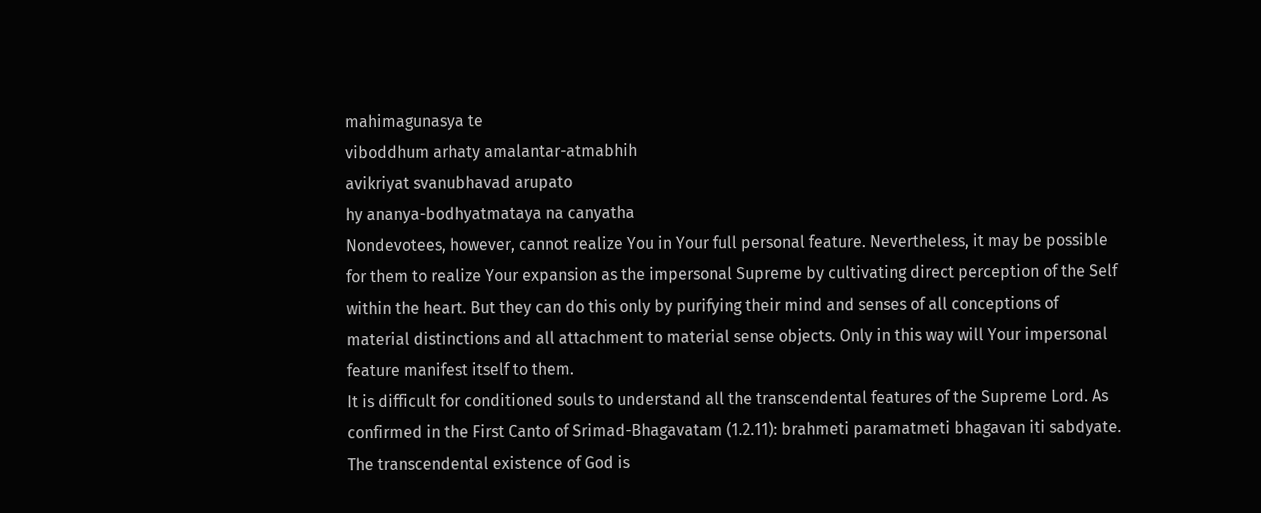mahimagunasya te
viboddhum arhaty amalantar-atmabhih
avikriyat svanubhavad arupato
hy ananya-bodhyatmataya na canyatha
Nondevotees, however, cannot realize You in Your full personal feature. Nevertheless, it may be possible for them to realize Your expansion as the impersonal Supreme by cultivating direct perception of the Self within the heart. But they can do this only by purifying their mind and senses of all conceptions of material distinctions and all attachment to material sense objects. Only in this way will Your impersonal feature manifest itself to them.
It is difficult for conditioned souls to understand all the transcendental features of the Supreme Lord. As confirmed in the First Canto of Srimad-Bhagavatam (1.2.11): brahmeti paramatmeti bhagavan iti sabdyate. The transcendental existence of God is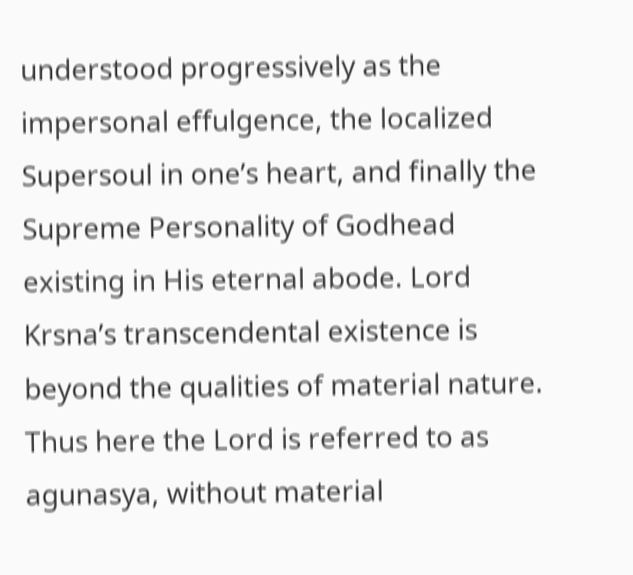understood progressively as the impersonal effulgence, the localized Supersoul in one’s heart, and finally the Supreme Personality of Godhead existing in His eternal abode. Lord Krsna’s transcendental existence is beyond the qualities of material nature. Thus here the Lord is referred to as agunasya, without material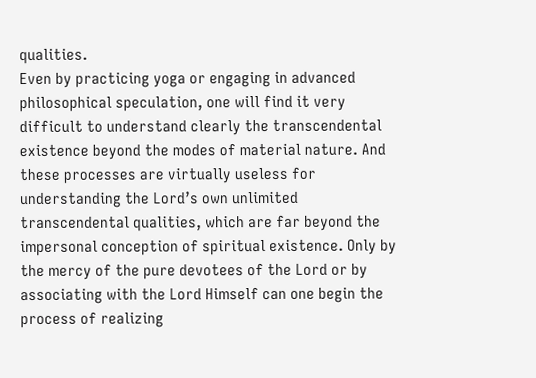qualities.
Even by practicing yoga or engaging in advanced philosophical speculation, one will find it very difficult to understand clearly the transcendental existence beyond the modes of material nature. And these processes are virtually useless for understanding the Lord’s own unlimited transcendental qualities, which are far beyond the impersonal conception of spiritual existence. Only by the mercy of the pure devotees of the Lord or by associating with the Lord Himself can one begin the process of realizing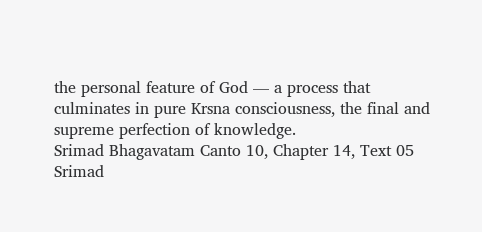the personal feature of God — a process that culminates in pure Krsna consciousness, the final and supreme perfection of knowledge.
Srimad Bhagavatam Canto 10, Chapter 14, Text 05
Srimad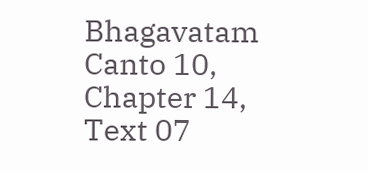Bhagavatam Canto 10, Chapter 14, Text 07